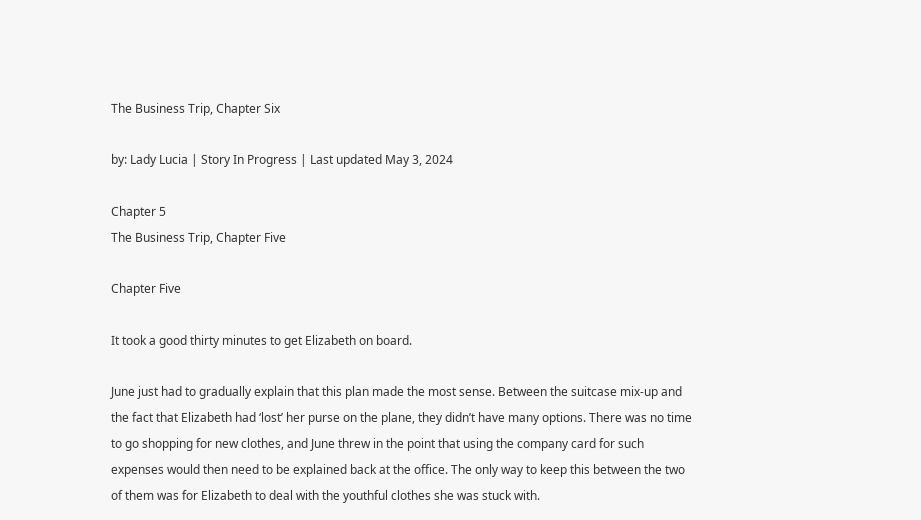The Business Trip, Chapter Six

by: Lady Lucia | Story In Progress | Last updated May 3, 2024

Chapter 5
The Business Trip, Chapter Five

Chapter Five

It took a good thirty minutes to get Elizabeth on board.

June just had to gradually explain that this plan made the most sense. Between the suitcase mix-up and the fact that Elizabeth had ‘lost’ her purse on the plane, they didn’t have many options. There was no time to go shopping for new clothes, and June threw in the point that using the company card for such expenses would then need to be explained back at the office. The only way to keep this between the two of them was for Elizabeth to deal with the youthful clothes she was stuck with.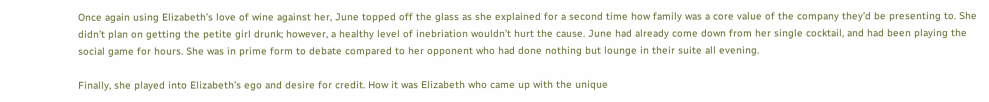Once again using Elizabeth’s love of wine against her, June topped off the glass as she explained for a second time how family was a core value of the company they’d be presenting to. She didn’t plan on getting the petite girl drunk; however, a healthy level of inebriation wouldn’t hurt the cause. June had already come down from her single cocktail, and had been playing the social game for hours. She was in prime form to debate compared to her opponent who had done nothing but lounge in their suite all evening.

Finally, she played into Elizabeth’s ego and desire for credit. How it was Elizabeth who came up with the unique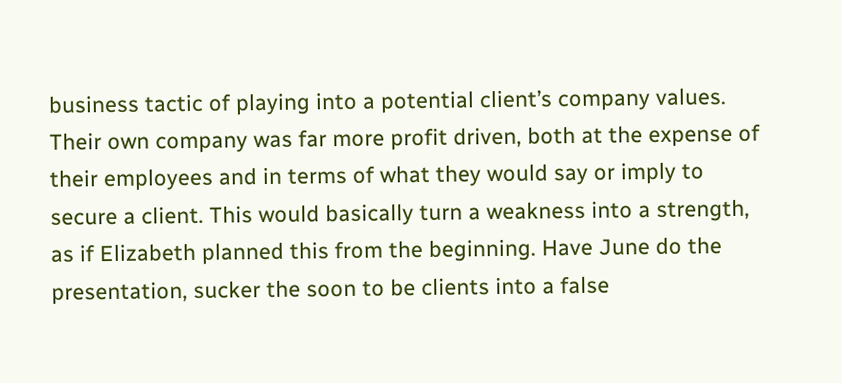business tactic of playing into a potential client’s company values. Their own company was far more profit driven, both at the expense of their employees and in terms of what they would say or imply to secure a client. This would basically turn a weakness into a strength, as if Elizabeth planned this from the beginning. Have June do the presentation, sucker the soon to be clients into a false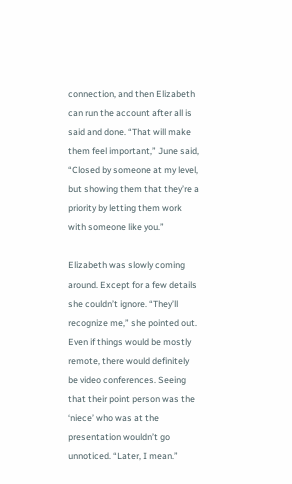connection, and then Elizabeth can run the account after all is said and done. “That will make them feel important,” June said, “Closed by someone at my level, but showing them that they’re a priority by letting them work with someone like you.”

Elizabeth was slowly coming around. Except for a few details she couldn’t ignore. “They’ll recognize me,” she pointed out. Even if things would be mostly remote, there would definitely be video conferences. Seeing that their point person was the ‘niece’ who was at the presentation wouldn’t go unnoticed. “Later, I mean.”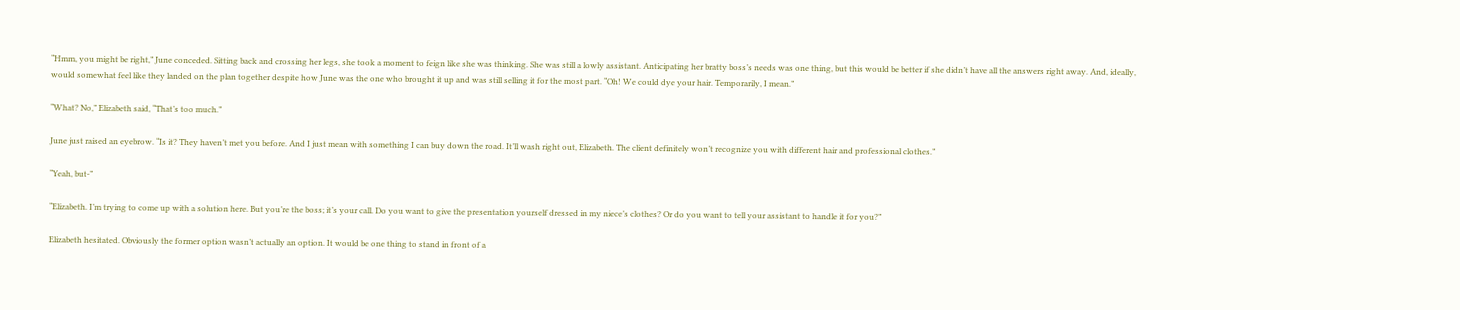“Hmm, you might be right,” June conceded. Sitting back and crossing her legs, she took a moment to feign like she was thinking. She was still a lowly assistant. Anticipating her bratty boss’s needs was one thing, but this would be better if she didn’t have all the answers right away. And, ideally, would somewhat feel like they landed on the plan together despite how June was the one who brought it up and was still selling it for the most part. “Oh! We could dye your hair. Temporarily, I mean.”

“What? No,” Elizabeth said, “That’s too much.”

June just raised an eyebrow. “Is it? They haven’t met you before. And I just mean with something I can buy down the road. It’ll wash right out, Elizabeth. The client definitely won’t recognize you with different hair and professional clothes.”

“Yeah, but-”

“Elizabeth. I’m trying to come up with a solution here. But you’re the boss; it’s your call. Do you want to give the presentation yourself dressed in my niece’s clothes? Or do you want to tell your assistant to handle it for you?”

Elizabeth hesitated. Obviously the former option wasn’t actually an option. It would be one thing to stand in front of a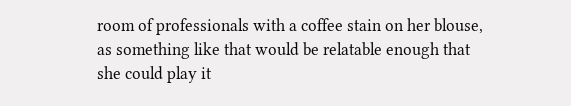room of professionals with a coffee stain on her blouse, as something like that would be relatable enough that she could play it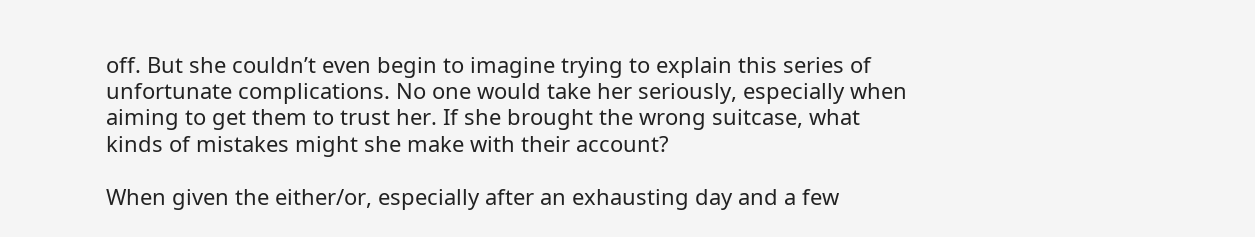off. But she couldn’t even begin to imagine trying to explain this series of unfortunate complications. No one would take her seriously, especially when aiming to get them to trust her. If she brought the wrong suitcase, what kinds of mistakes might she make with their account?

When given the either/or, especially after an exhausting day and a few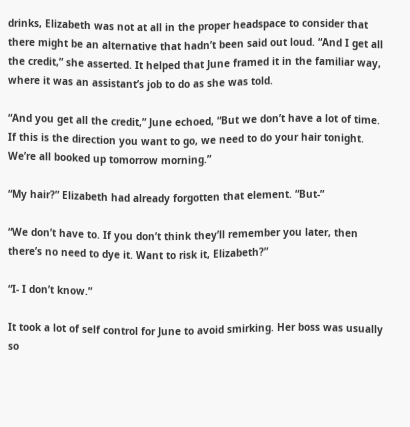drinks, Elizabeth was not at all in the proper headspace to consider that there might be an alternative that hadn’t been said out loud. “And I get all the credit,” she asserted. It helped that June framed it in the familiar way, where it was an assistant’s job to do as she was told.

“And you get all the credit,” June echoed, “But we don’t have a lot of time. If this is the direction you want to go, we need to do your hair tonight. We’re all booked up tomorrow morning.”

“My hair?” Elizabeth had already forgotten that element. “But-”

“We don’t have to. If you don’t think they’ll remember you later, then there’s no need to dye it. Want to risk it, Elizabeth?”

“I- I don’t know.”

It took a lot of self control for June to avoid smirking. Her boss was usually so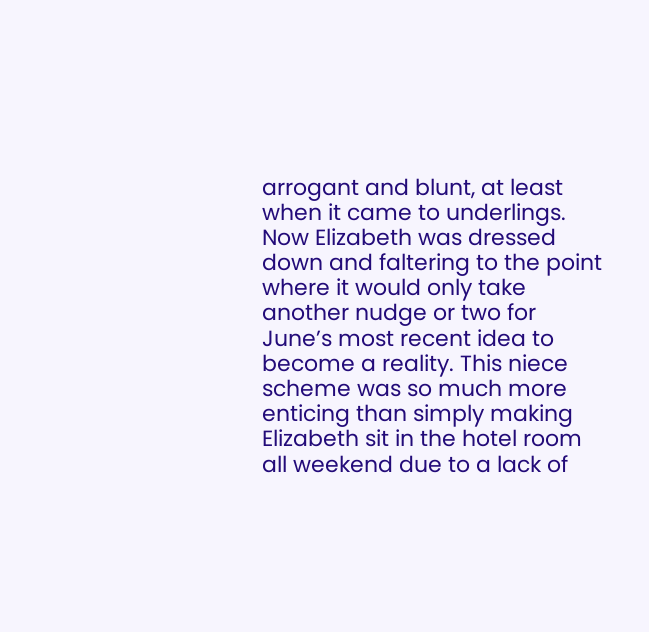arrogant and blunt, at least when it came to underlings. Now Elizabeth was dressed down and faltering to the point where it would only take another nudge or two for June’s most recent idea to become a reality. This niece scheme was so much more enticing than simply making Elizabeth sit in the hotel room all weekend due to a lack of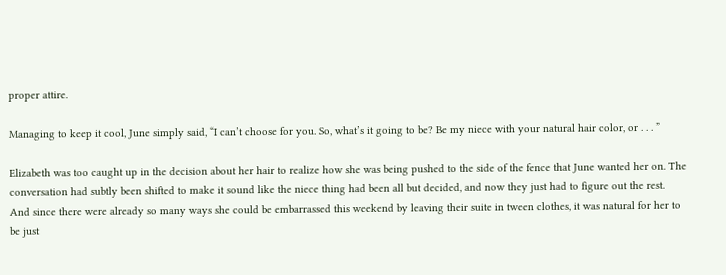proper attire.

Managing to keep it cool, June simply said, “I can’t choose for you. So, what’s it going to be? Be my niece with your natural hair color, or . . . ”

Elizabeth was too caught up in the decision about her hair to realize how she was being pushed to the side of the fence that June wanted her on. The conversation had subtly been shifted to make it sound like the niece thing had been all but decided, and now they just had to figure out the rest. And since there were already so many ways she could be embarrassed this weekend by leaving their suite in tween clothes, it was natural for her to be just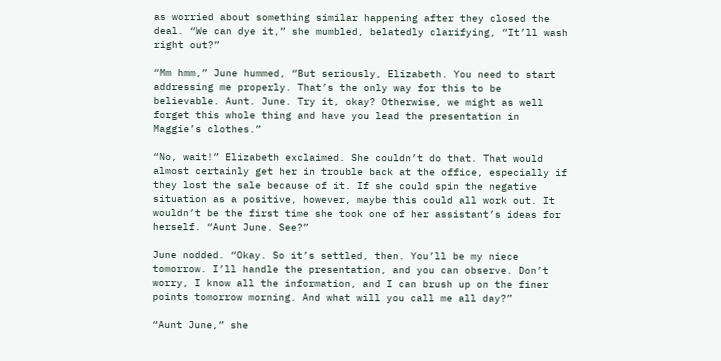as worried about something similar happening after they closed the deal. “We can dye it,” she mumbled, belatedly clarifying, “It’ll wash right out?”

“Mm hmm,” June hummed, “But seriously, Elizabeth. You need to start addressing me properly. That’s the only way for this to be believable. Aunt. June. Try it, okay? Otherwise, we might as well forget this whole thing and have you lead the presentation in Maggie’s clothes.”

“No, wait!” Elizabeth exclaimed. She couldn’t do that. That would almost certainly get her in trouble back at the office, especially if they lost the sale because of it. If she could spin the negative situation as a positive, however, maybe this could all work out. It wouldn’t be the first time she took one of her assistant’s ideas for herself. “Aunt June. See?”

June nodded. “Okay. So it’s settled, then. You’ll be my niece tomorrow. I’ll handle the presentation, and you can observe. Don’t worry, I know all the information, and I can brush up on the finer points tomorrow morning. And what will you call me all day?”

“Aunt June,” she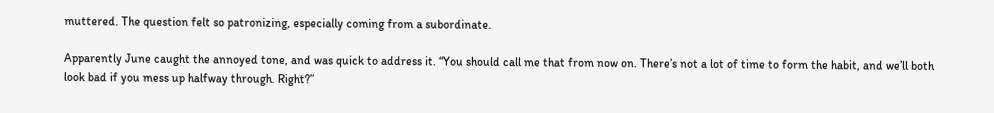muttered. The question felt so patronizing, especially coming from a subordinate.

Apparently June caught the annoyed tone, and was quick to address it. “You should call me that from now on. There’s not a lot of time to form the habit, and we’ll both look bad if you mess up halfway through. Right?”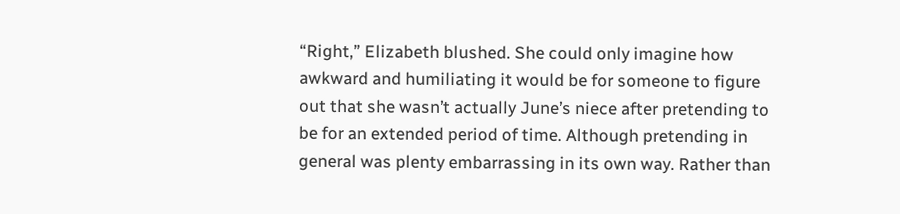“Right,” Elizabeth blushed. She could only imagine how awkward and humiliating it would be for someone to figure out that she wasn’t actually June’s niece after pretending to be for an extended period of time. Although pretending in general was plenty embarrassing in its own way. Rather than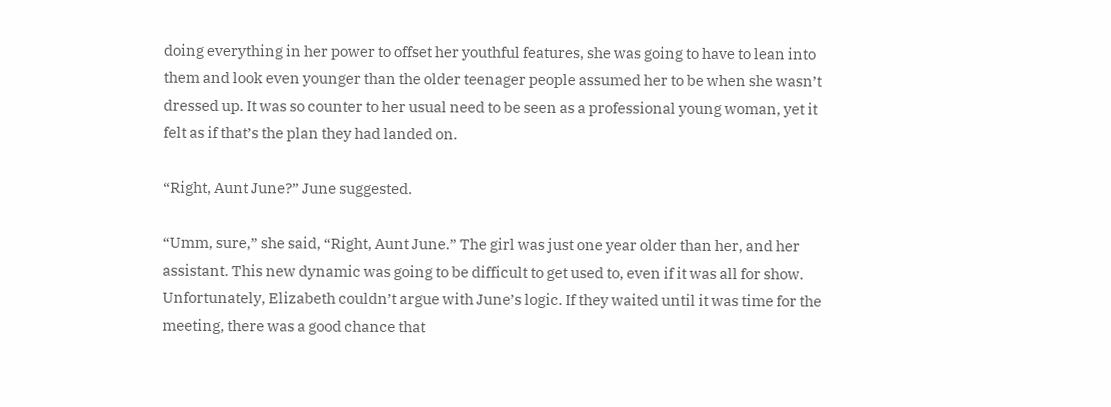doing everything in her power to offset her youthful features, she was going to have to lean into them and look even younger than the older teenager people assumed her to be when she wasn’t dressed up. It was so counter to her usual need to be seen as a professional young woman, yet it felt as if that’s the plan they had landed on.

“Right, Aunt June?” June suggested.

“Umm, sure,” she said, “Right, Aunt June.” The girl was just one year older than her, and her assistant. This new dynamic was going to be difficult to get used to, even if it was all for show. Unfortunately, Elizabeth couldn’t argue with June’s logic. If they waited until it was time for the meeting, there was a good chance that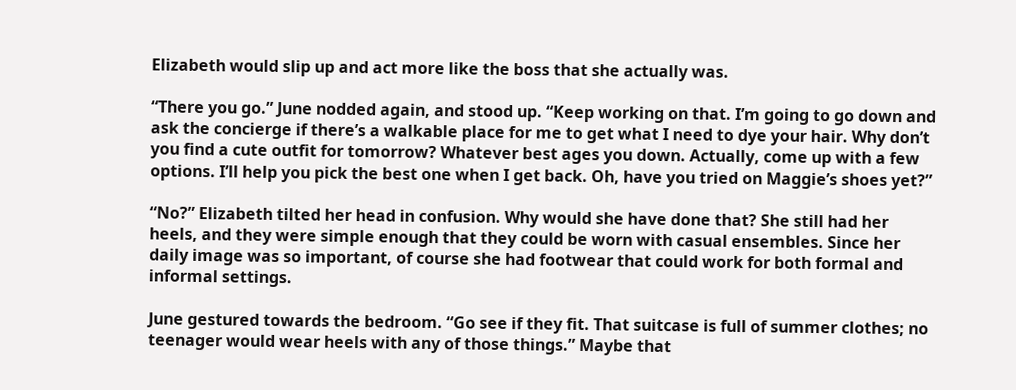Elizabeth would slip up and act more like the boss that she actually was.

“There you go.” June nodded again, and stood up. “Keep working on that. I’m going to go down and ask the concierge if there’s a walkable place for me to get what I need to dye your hair. Why don’t you find a cute outfit for tomorrow? Whatever best ages you down. Actually, come up with a few options. I’ll help you pick the best one when I get back. Oh, have you tried on Maggie’s shoes yet?”

“No?” Elizabeth tilted her head in confusion. Why would she have done that? She still had her heels, and they were simple enough that they could be worn with casual ensembles. Since her daily image was so important, of course she had footwear that could work for both formal and informal settings.

June gestured towards the bedroom. “Go see if they fit. That suitcase is full of summer clothes; no teenager would wear heels with any of those things.” Maybe that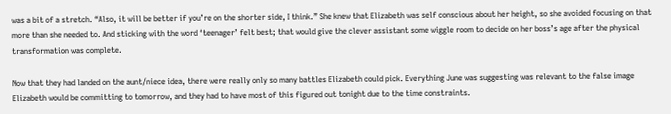was a bit of a stretch. “Also, it will be better if you’re on the shorter side, I think.” She knew that Elizabeth was self conscious about her height, so she avoided focusing on that more than she needed to. And sticking with the word ‘teenager’ felt best; that would give the clever assistant some wiggle room to decide on her boss’s age after the physical transformation was complete.

Now that they had landed on the aunt/niece idea, there were really only so many battles Elizabeth could pick. Everything June was suggesting was relevant to the false image Elizabeth would be committing to tomorrow, and they had to have most of this figured out tonight due to the time constraints.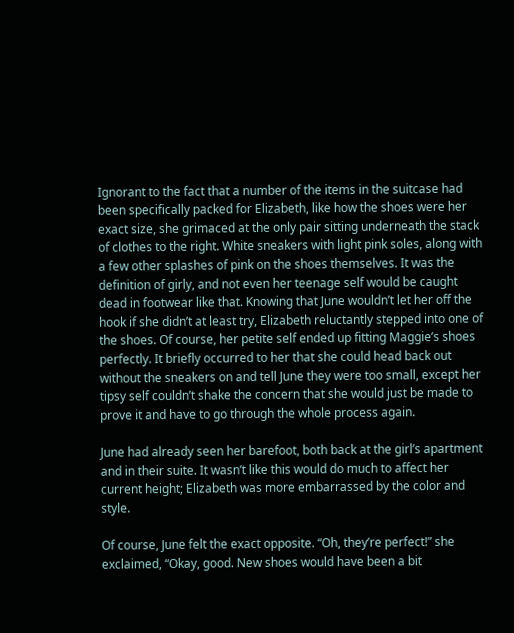Ignorant to the fact that a number of the items in the suitcase had been specifically packed for Elizabeth, like how the shoes were her exact size, she grimaced at the only pair sitting underneath the stack of clothes to the right. White sneakers with light pink soles, along with a few other splashes of pink on the shoes themselves. It was the definition of girly, and not even her teenage self would be caught dead in footwear like that. Knowing that June wouldn’t let her off the hook if she didn’t at least try, Elizabeth reluctantly stepped into one of the shoes. Of course, her petite self ended up fitting Maggie’s shoes perfectly. It briefly occurred to her that she could head back out without the sneakers on and tell June they were too small, except her tipsy self couldn’t shake the concern that she would just be made to prove it and have to go through the whole process again.

June had already seen her barefoot, both back at the girl’s apartment and in their suite. It wasn’t like this would do much to affect her current height; Elizabeth was more embarrassed by the color and style.

Of course, June felt the exact opposite. “Oh, they’re perfect!” she exclaimed, “Okay, good. New shoes would have been a bit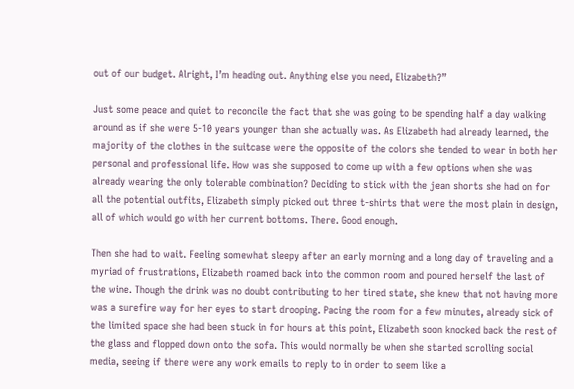out of our budget. Alright, I’m heading out. Anything else you need, Elizabeth?”

Just some peace and quiet to reconcile the fact that she was going to be spending half a day walking around as if she were 5-10 years younger than she actually was. As Elizabeth had already learned, the majority of the clothes in the suitcase were the opposite of the colors she tended to wear in both her personal and professional life. How was she supposed to come up with a few options when she was already wearing the only tolerable combination? Deciding to stick with the jean shorts she had on for all the potential outfits, Elizabeth simply picked out three t-shirts that were the most plain in design, all of which would go with her current bottoms. There. Good enough.

Then she had to wait. Feeling somewhat sleepy after an early morning and a long day of traveling and a myriad of frustrations, Elizabeth roamed back into the common room and poured herself the last of the wine. Though the drink was no doubt contributing to her tired state, she knew that not having more was a surefire way for her eyes to start drooping. Pacing the room for a few minutes, already sick of the limited space she had been stuck in for hours at this point, Elizabeth soon knocked back the rest of the glass and flopped down onto the sofa. This would normally be when she started scrolling social media, seeing if there were any work emails to reply to in order to seem like a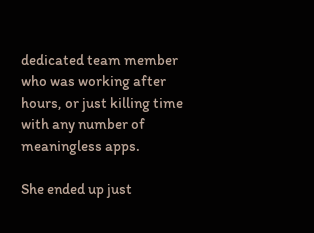dedicated team member who was working after hours, or just killing time with any number of meaningless apps.

She ended up just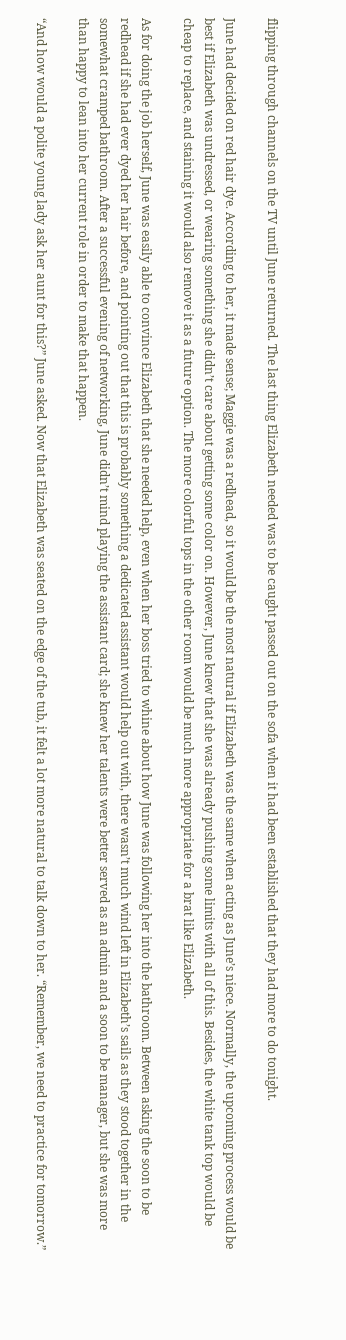flipping through channels on the TV until June returned. The last thing Elizabeth needed was to be caught passed out on the sofa when it had been established that they had more to do tonight.

June had decided on red hair dye. According to her, it made sense; Maggie was a redhead, so it would be the most natural if Elizabeth was the same when acting as June’s niece. Normally, the upcoming process would be best if Elizabeth was undressed, or wearing something she didn’t care about getting some color on. However, June knew that she was already pushing some limits with all of this. Besides, the white tank top would be cheap to replace, and staining it would also remove it as a future option. The more colorful tops in the other room would be much more appropriate for a brat like Elizabeth.

As for doing the job herself, June was easily able to convince Elizabeth that she needed help, even when her boss tried to whine about how June was following her into the bathroom. Between asking the soon to be redhead if she had ever dyed her hair before, and pointing out that this is probably something a dedicated assistant would help out with, there wasn’t much wind left in Elizabeth’s sails as they stood together in the somewhat cramped bathroom. After a successful evening of networking, June didn’t mind playing the assistant card; she knew her talents were better served as an admin and a soon to be manager, but she was more than happy to lean into her current role in order to make that happen.

“And how would a polite young lady ask her aunt for this?” June asked. Now that Elizabeth was seated on the edge of the tub, it felt a lot more natural to talk down to her. “Remember, we need to practice for tomorrow.”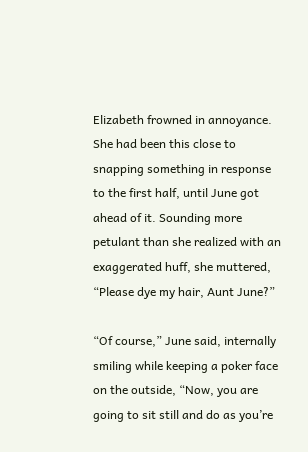Elizabeth frowned in annoyance. She had been this close to snapping something in response to the first half, until June got ahead of it. Sounding more petulant than she realized with an exaggerated huff, she muttered, “Please dye my hair, Aunt June?”

“Of course,” June said, internally smiling while keeping a poker face on the outside, “Now, you are going to sit still and do as you’re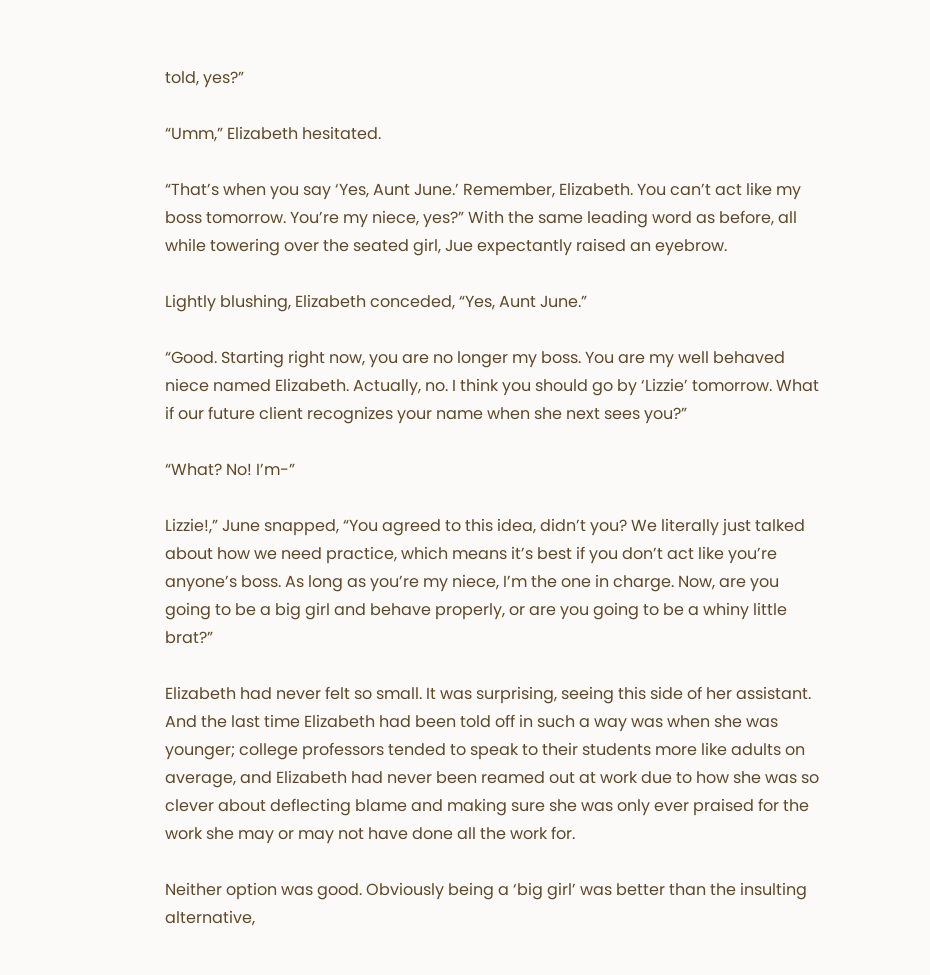told, yes?”

“Umm,” Elizabeth hesitated.

“That’s when you say ‘Yes, Aunt June.’ Remember, Elizabeth. You can’t act like my boss tomorrow. You’re my niece, yes?” With the same leading word as before, all while towering over the seated girl, Jue expectantly raised an eyebrow.

Lightly blushing, Elizabeth conceded, “Yes, Aunt June.”

“Good. Starting right now, you are no longer my boss. You are my well behaved niece named Elizabeth. Actually, no. I think you should go by ‘Lizzie’ tomorrow. What if our future client recognizes your name when she next sees you?”

“What? No! I’m-”

Lizzie!,” June snapped, “You agreed to this idea, didn’t you? We literally just talked about how we need practice, which means it’s best if you don’t act like you’re anyone’s boss. As long as you’re my niece, I’m the one in charge. Now, are you going to be a big girl and behave properly, or are you going to be a whiny little brat?”

Elizabeth had never felt so small. It was surprising, seeing this side of her assistant. And the last time Elizabeth had been told off in such a way was when she was younger; college professors tended to speak to their students more like adults on average, and Elizabeth had never been reamed out at work due to how she was so clever about deflecting blame and making sure she was only ever praised for the work she may or may not have done all the work for.

Neither option was good. Obviously being a ‘big girl’ was better than the insulting alternative,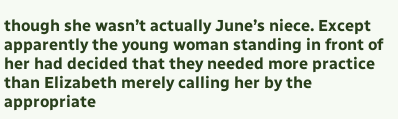though she wasn’t actually June’s niece. Except apparently the young woman standing in front of her had decided that they needed more practice than Elizabeth merely calling her by the appropriate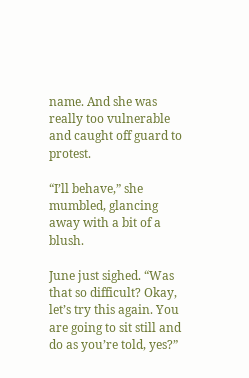name. And she was really too vulnerable and caught off guard to protest.

“I’ll behave,” she mumbled, glancing away with a bit of a blush.

June just sighed. “Was that so difficult? Okay, let’s try this again. You are going to sit still and do as you’re told, yes?”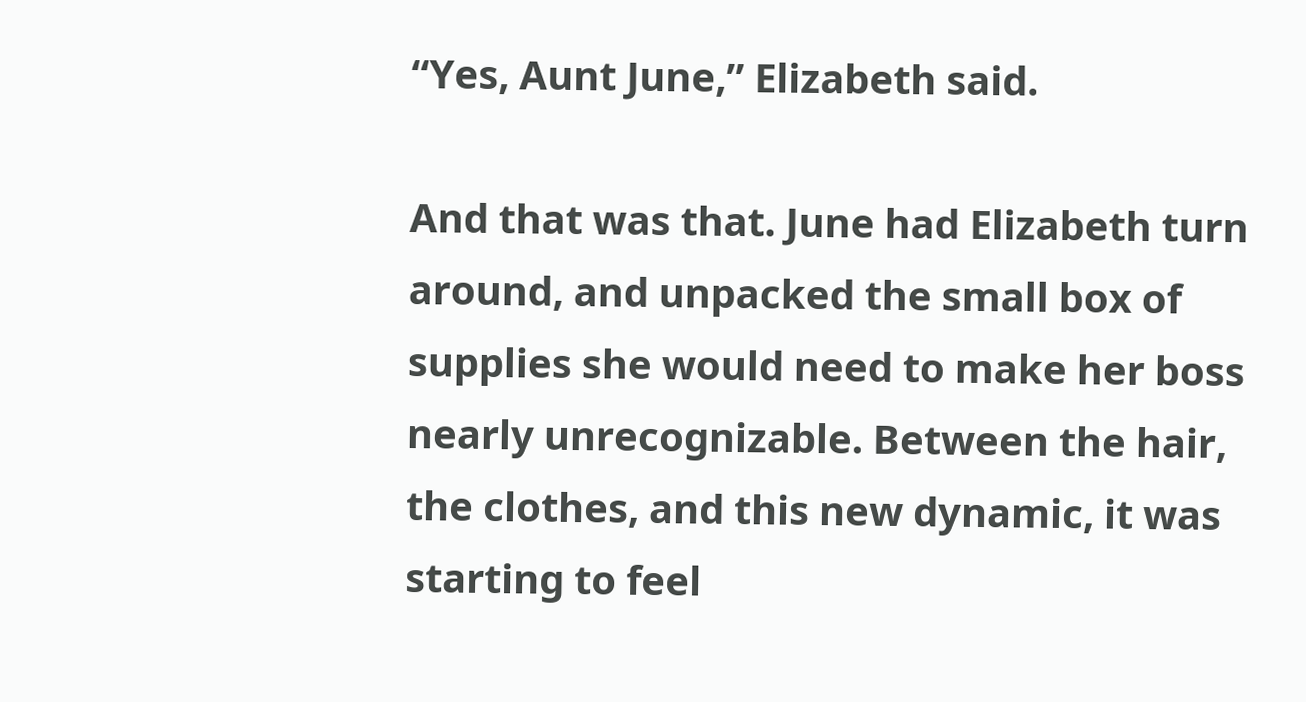“Yes, Aunt June,” Elizabeth said.

And that was that. June had Elizabeth turn around, and unpacked the small box of supplies she would need to make her boss nearly unrecognizable. Between the hair, the clothes, and this new dynamic, it was starting to feel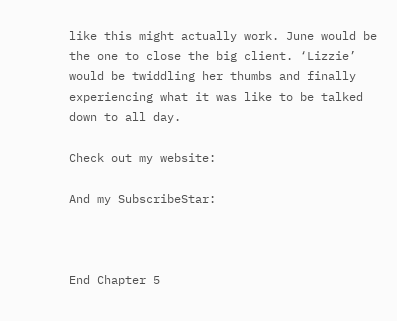like this might actually work. June would be the one to close the big client. ‘Lizzie’ would be twiddling her thumbs and finally experiencing what it was like to be talked down to all day.

Check out my website:

And my SubscribeStar:



End Chapter 5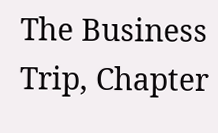The Business Trip, Chapter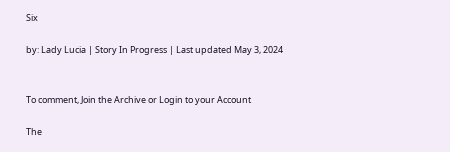Six

by: Lady Lucia | Story In Progress | Last updated May 3, 2024


To comment, Join the Archive or Login to your Account

The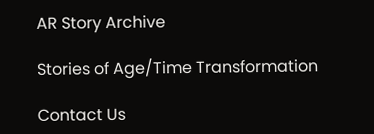AR Story Archive

Stories of Age/Time Transformation

Contact Us